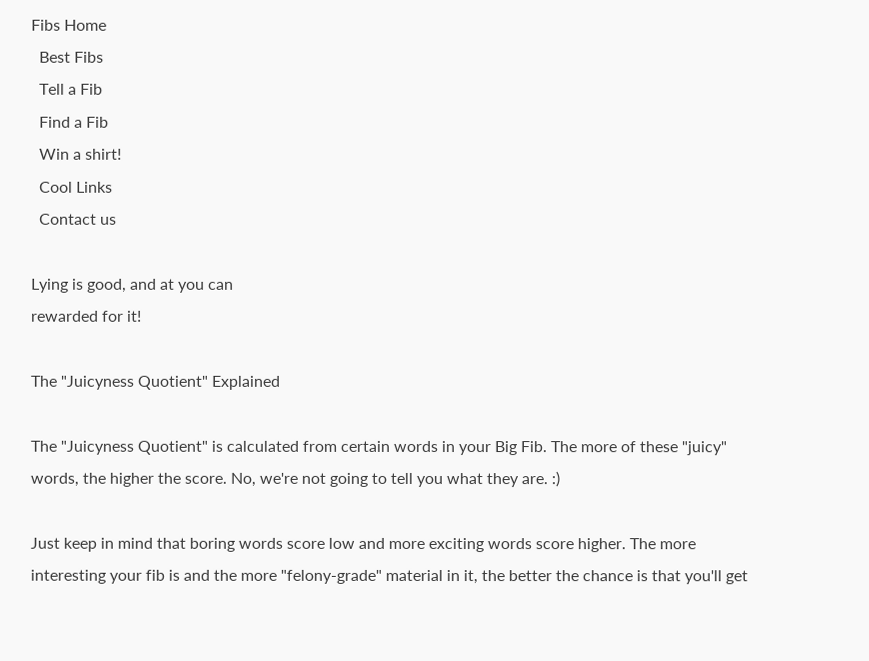Fibs Home
  Best Fibs
  Tell a Fib
  Find a Fib
  Win a shirt!
  Cool Links
  Contact us

Lying is good, and at you can
rewarded for it!

The "Juicyness Quotient" Explained

The "Juicyness Quotient" is calculated from certain words in your Big Fib. The more of these "juicy" words, the higher the score. No, we're not going to tell you what they are. :)

Just keep in mind that boring words score low and more exciting words score higher. The more interesting your fib is and the more "felony-grade" material in it, the better the chance is that you'll get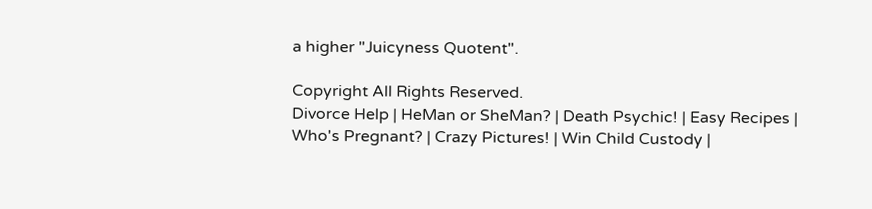a higher "Juicyness Quotent".

Copyright All Rights Reserved.
Divorce Help | HeMan or SheMan? | Death Psychic! | Easy Recipes | Who's Pregnant? | Crazy Pictures! | Win Child Custody |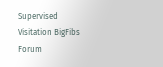Supervised Visitation BigFibs Forum